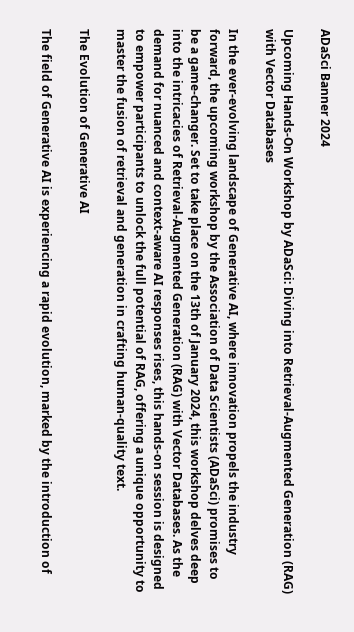ADaSci Banner 2024

Upcoming Hands-On Workshop by ADaSci: Diving into Retrieval-Augmented Generation (RAG) with Vector Databases

In the ever-evolving landscape of Generative AI, where innovation propels the industry forward, the upcoming workshop by the Association of Data Scientists (ADaSci) promises to be a game-changer. Set to take place on the 13th of January 2024, this workshop delves deep into the intricacies of Retrieval-Augmented Generation (RAG) with Vector Databases. As the demand for nuanced and context-aware AI responses rises, this hands-on session is designed to empower participants to unlock the full potential of RAG, offering a unique opportunity to master the fusion of retrieval and generation in crafting human-quality text.

The Evolution of Generative AI

The field of Generative AI is experiencing a rapid evolution, marked by the introduction of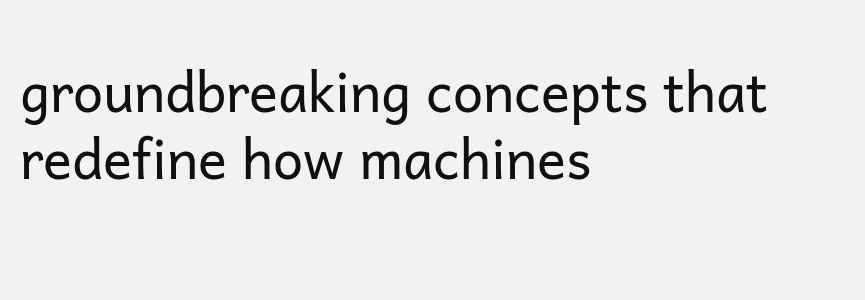groundbreaking concepts that redefine how machines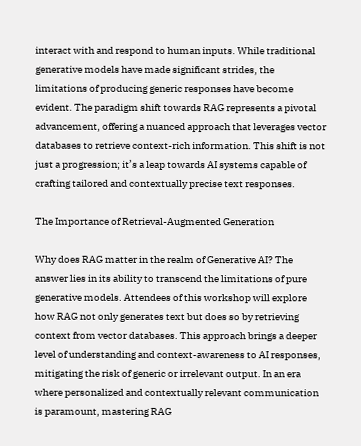interact with and respond to human inputs. While traditional generative models have made significant strides, the limitations of producing generic responses have become evident. The paradigm shift towards RAG represents a pivotal advancement, offering a nuanced approach that leverages vector databases to retrieve context-rich information. This shift is not just a progression; it’s a leap towards AI systems capable of crafting tailored and contextually precise text responses.

The Importance of Retrieval-Augmented Generation

Why does RAG matter in the realm of Generative AI? The answer lies in its ability to transcend the limitations of pure generative models. Attendees of this workshop will explore how RAG not only generates text but does so by retrieving context from vector databases. This approach brings a deeper level of understanding and context-awareness to AI responses, mitigating the risk of generic or irrelevant output. In an era where personalized and contextually relevant communication is paramount, mastering RAG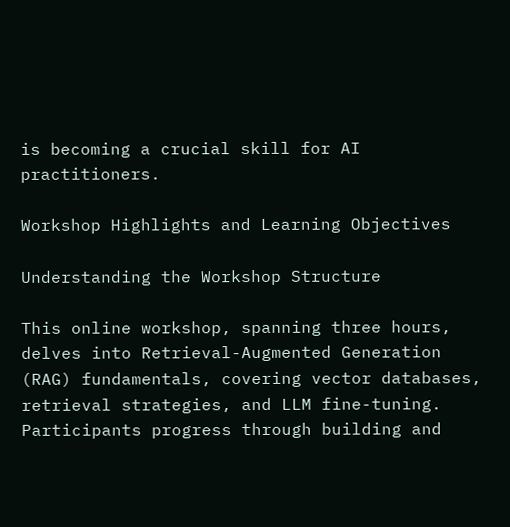is becoming a crucial skill for AI practitioners.

Workshop Highlights and Learning Objectives

Understanding the Workshop Structure

This online workshop, spanning three hours, delves into Retrieval-Augmented Generation (RAG) fundamentals, covering vector databases, retrieval strategies, and LLM fine-tuning. Participants progress through building and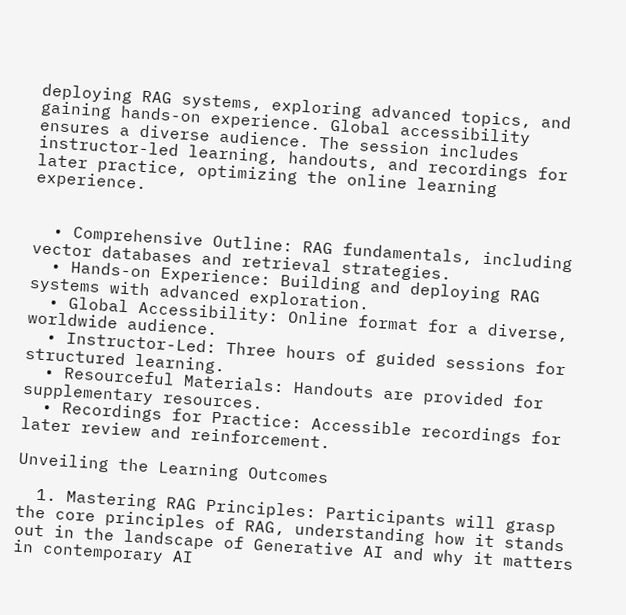deploying RAG systems, exploring advanced topics, and gaining hands-on experience. Global accessibility ensures a diverse audience. The session includes instructor-led learning, handouts, and recordings for later practice, optimizing the online learning experience.


  • Comprehensive Outline: RAG fundamentals, including vector databases and retrieval strategies.
  • Hands-on Experience: Building and deploying RAG systems with advanced exploration.
  • Global Accessibility: Online format for a diverse, worldwide audience.
  • Instructor-Led: Three hours of guided sessions for structured learning.
  • Resourceful Materials: Handouts are provided for supplementary resources.
  • Recordings for Practice: Accessible recordings for later review and reinforcement.

Unveiling the Learning Outcomes

  1. Mastering RAG Principles: Participants will grasp the core principles of RAG, understanding how it stands out in the landscape of Generative AI and why it matters in contemporary AI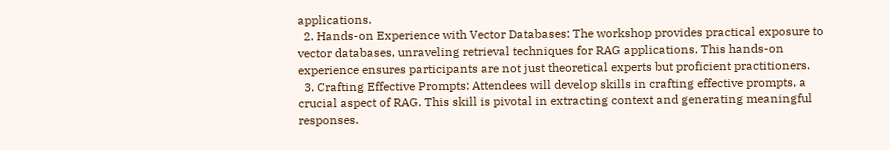applications.
  2. Hands-on Experience with Vector Databases: The workshop provides practical exposure to vector databases, unraveling retrieval techniques for RAG applications. This hands-on experience ensures participants are not just theoretical experts but proficient practitioners.
  3. Crafting Effective Prompts: Attendees will develop skills in crafting effective prompts, a crucial aspect of RAG. This skill is pivotal in extracting context and generating meaningful responses.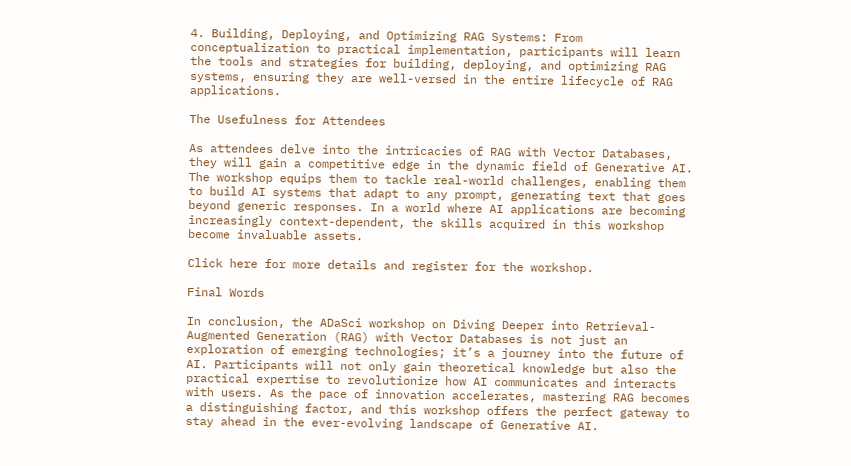4. Building, Deploying, and Optimizing RAG Systems: From conceptualization to practical implementation, participants will learn the tools and strategies for building, deploying, and optimizing RAG systems, ensuring they are well-versed in the entire lifecycle of RAG applications.

The Usefulness for Attendees

As attendees delve into the intricacies of RAG with Vector Databases, they will gain a competitive edge in the dynamic field of Generative AI. The workshop equips them to tackle real-world challenges, enabling them to build AI systems that adapt to any prompt, generating text that goes beyond generic responses. In a world where AI applications are becoming increasingly context-dependent, the skills acquired in this workshop become invaluable assets.

Click here for more details and register for the workshop.

Final Words

In conclusion, the ADaSci workshop on Diving Deeper into Retrieval-Augmented Generation (RAG) with Vector Databases is not just an exploration of emerging technologies; it’s a journey into the future of AI. Participants will not only gain theoretical knowledge but also the practical expertise to revolutionize how AI communicates and interacts with users. As the pace of innovation accelerates, mastering RAG becomes a distinguishing factor, and this workshop offers the perfect gateway to stay ahead in the ever-evolving landscape of Generative AI.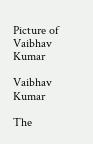Picture of Vaibhav Kumar

Vaibhav Kumar

The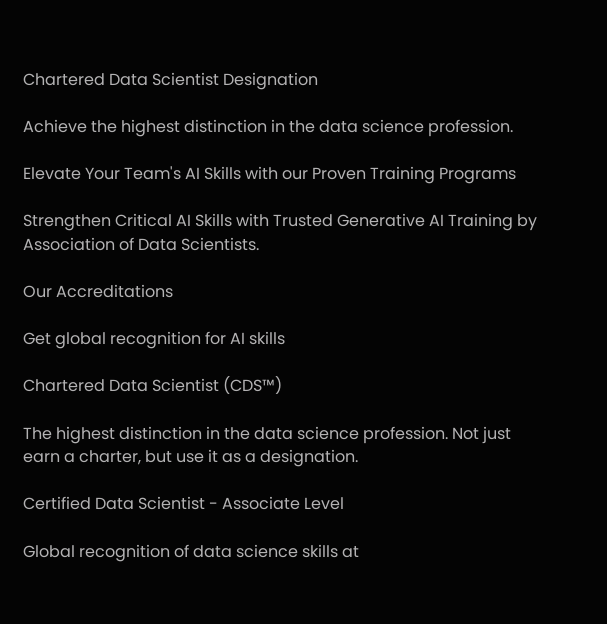Chartered Data Scientist Designation

Achieve the highest distinction in the data science profession.

Elevate Your Team's AI Skills with our Proven Training Programs

Strengthen Critical AI Skills with Trusted Generative AI Training by Association of Data Scientists.

Our Accreditations

Get global recognition for AI skills

Chartered Data Scientist (CDS™)

The highest distinction in the data science profession. Not just earn a charter, but use it as a designation.

Certified Data Scientist - Associate Level

Global recognition of data science skills at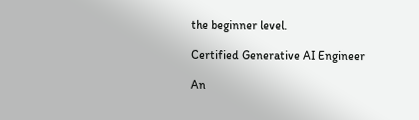the beginner level.

Certified Generative AI Engineer

An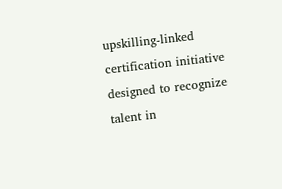upskilling-linked certification initiative designed to recognize talent in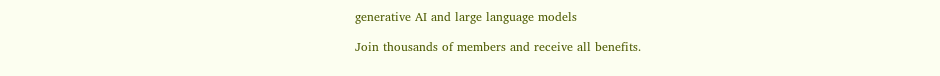generative AI and large language models

Join thousands of members and receive all benefits.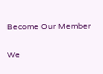Become Our Member

We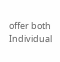offer both Individual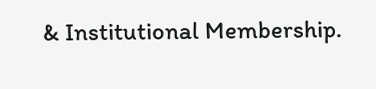& Institutional Membership.